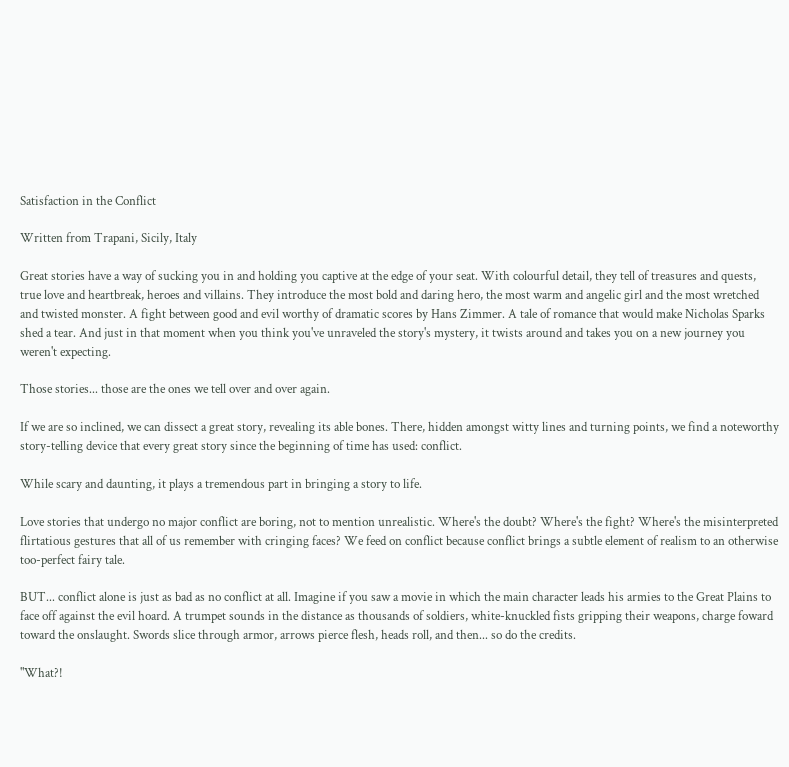Satisfaction in the Conflict

Written from Trapani, Sicily, Italy

Great stories have a way of sucking you in and holding you captive at the edge of your seat. With colourful detail, they tell of treasures and quests, true love and heartbreak, heroes and villains. They introduce the most bold and daring hero, the most warm and angelic girl and the most wretched and twisted monster. A fight between good and evil worthy of dramatic scores by Hans Zimmer. A tale of romance that would make Nicholas Sparks shed a tear. And just in that moment when you think you've unraveled the story's mystery, it twists around and takes you on a new journey you weren't expecting.

Those stories... those are the ones we tell over and over again.

If we are so inclined, we can dissect a great story, revealing its able bones. There, hidden amongst witty lines and turning points, we find a noteworthy story-telling device that every great story since the beginning of time has used: conflict.

While scary and daunting, it plays a tremendous part in bringing a story to life.

Love stories that undergo no major conflict are boring, not to mention unrealistic. Where's the doubt? Where's the fight? Where's the misinterpreted flirtatious gestures that all of us remember with cringing faces? We feed on conflict because conflict brings a subtle element of realism to an otherwise too-perfect fairy tale.

BUT... conflict alone is just as bad as no conflict at all. Imagine if you saw a movie in which the main character leads his armies to the Great Plains to face off against the evil hoard. A trumpet sounds in the distance as thousands of soldiers, white-knuckled fists gripping their weapons, charge foward toward the onslaught. Swords slice through armor, arrows pierce flesh, heads roll, and then... so do the credits.

"What?!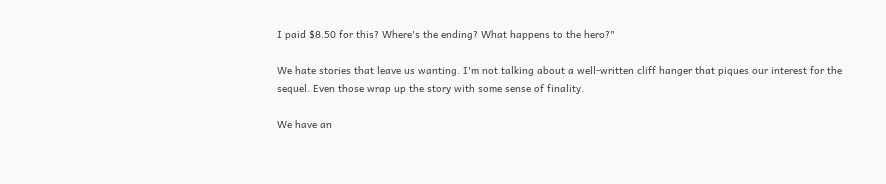I paid $8.50 for this? Where's the ending? What happens to the hero?"

We hate stories that leave us wanting. I'm not talking about a well-written cliff hanger that piques our interest for the sequel. Even those wrap up the story with some sense of finality.

We have an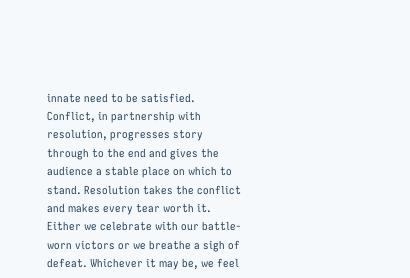innate need to be satisfied. Conflict, in partnership with resolution, progresses story through to the end and gives the audience a stable place on which to stand. Resolution takes the conflict and makes every tear worth it. Either we celebrate with our battle-worn victors or we breathe a sigh of defeat. Whichever it may be, we feel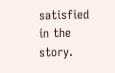satisfied in the story.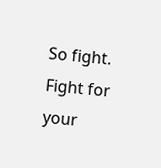So fight. Fight for your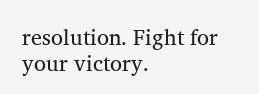resolution. Fight for your victory.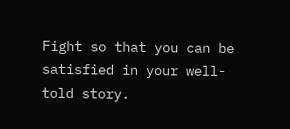Fight so that you can be satisfied in your well-told story.